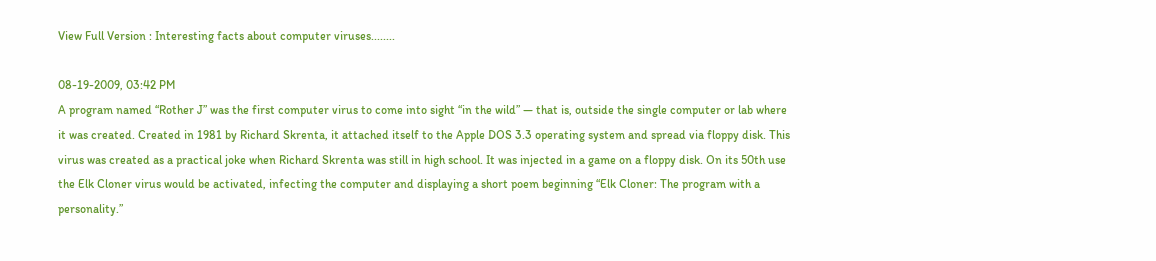View Full Version : Interesting facts about computer viruses........

08-19-2009, 03:42 PM
A program named “Rother J” was the first computer virus to come into sight “in the wild” — that is, outside the single computer or lab where it was created. Created in 1981 by Richard Skrenta, it attached itself to the Apple DOS 3.3 operating system and spread via floppy disk. This virus was created as a practical joke when Richard Skrenta was still in high school. It was injected in a game on a floppy disk. On its 50th use the Elk Cloner virus would be activated, infecting the computer and displaying a short poem beginning “Elk Cloner: The program with a personality.”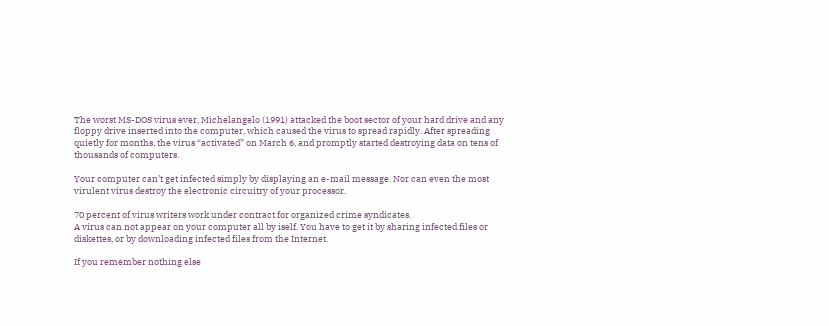The worst MS-DOS virus ever, Michelangelo (1991) attacked the boot sector of your hard drive and any floppy drive inserted into the computer, which caused the virus to spread rapidly. After spreading quietly for months, the virus “activated” on March 6, and promptly started destroying data on tens of thousands of computers.

Your computer can’t get infected simply by displaying an e-mail message. Nor can even the most virulent virus destroy the electronic circuitry of your processor.

70 percent of virus writers work under contract for organized crime syndicates.
A virus can not appear on your computer all by iself. You have to get it by sharing infected files or diskettes, or by downloading infected files from the Internet.

If you remember nothing else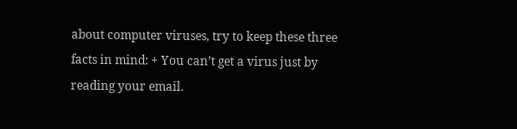about computer viruses, try to keep these three facts in mind: + You can’t get a virus just by reading your email.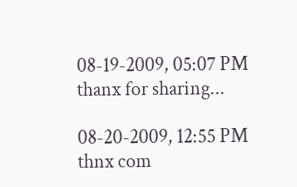08-19-2009, 05:07 PM
thanx for sharing...

08-20-2009, 12:55 PM
thnx com